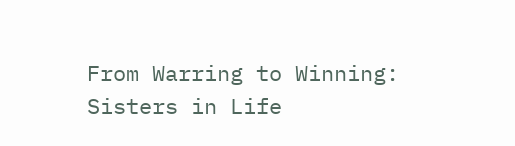From Warring to Winning: Sisters in Life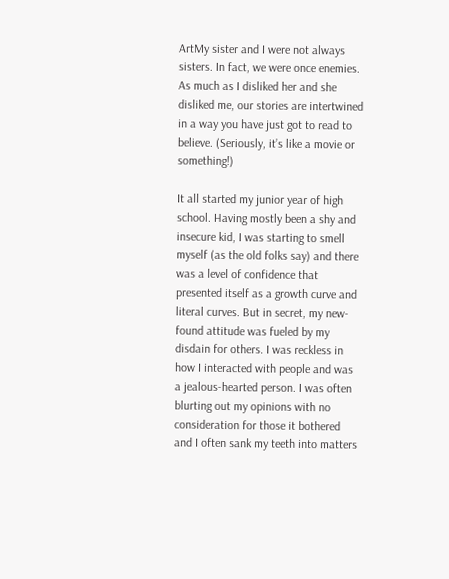ArtMy sister and I were not always sisters. In fact, we were once enemies. As much as I disliked her and she disliked me, our stories are intertwined in a way you have just got to read to believe. (Seriously, it’s like a movie or something!)

It all started my junior year of high school. Having mostly been a shy and insecure kid, I was starting to smell myself (as the old folks say) and there was a level of confidence that presented itself as a growth curve and literal curves. But in secret, my new-found attitude was fueled by my disdain for others. I was reckless in how I interacted with people and was a jealous-hearted person. I was often blurting out my opinions with no consideration for those it bothered and I often sank my teeth into matters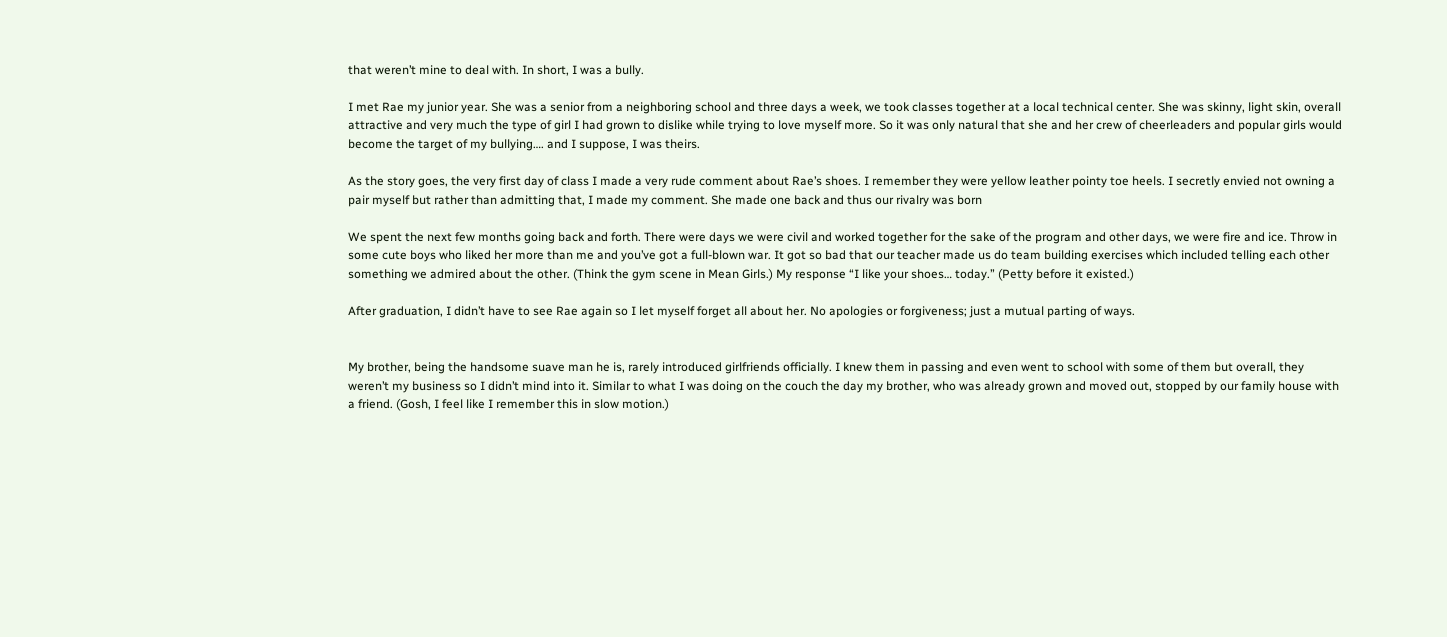that weren’t mine to deal with. In short, I was a bully.

I met Rae my junior year. She was a senior from a neighboring school and three days a week, we took classes together at a local technical center. She was skinny, light skin, overall attractive and very much the type of girl I had grown to dislike while trying to love myself more. So it was only natural that she and her crew of cheerleaders and popular girls would become the target of my bullying…. and I suppose, I was theirs.

As the story goes, the very first day of class I made a very rude comment about Rae’s shoes. I remember they were yellow leather pointy toe heels. I secretly envied not owning a pair myself but rather than admitting that, I made my comment. She made one back and thus our rivalry was born

We spent the next few months going back and forth. There were days we were civil and worked together for the sake of the program and other days, we were fire and ice. Throw in some cute boys who liked her more than me and you’ve got a full-blown war. It got so bad that our teacher made us do team building exercises which included telling each other something we admired about the other. (Think the gym scene in Mean Girls.) My response “I like your shoes… today.” (Petty before it existed.)

After graduation, I didn’t have to see Rae again so I let myself forget all about her. No apologies or forgiveness; just a mutual parting of ways.


My brother, being the handsome suave man he is, rarely introduced girlfriends officially. I knew them in passing and even went to school with some of them but overall, they weren’t my business so I didn’t mind into it. Similar to what I was doing on the couch the day my brother, who was already grown and moved out, stopped by our family house with a friend. (Gosh, I feel like I remember this in slow motion.)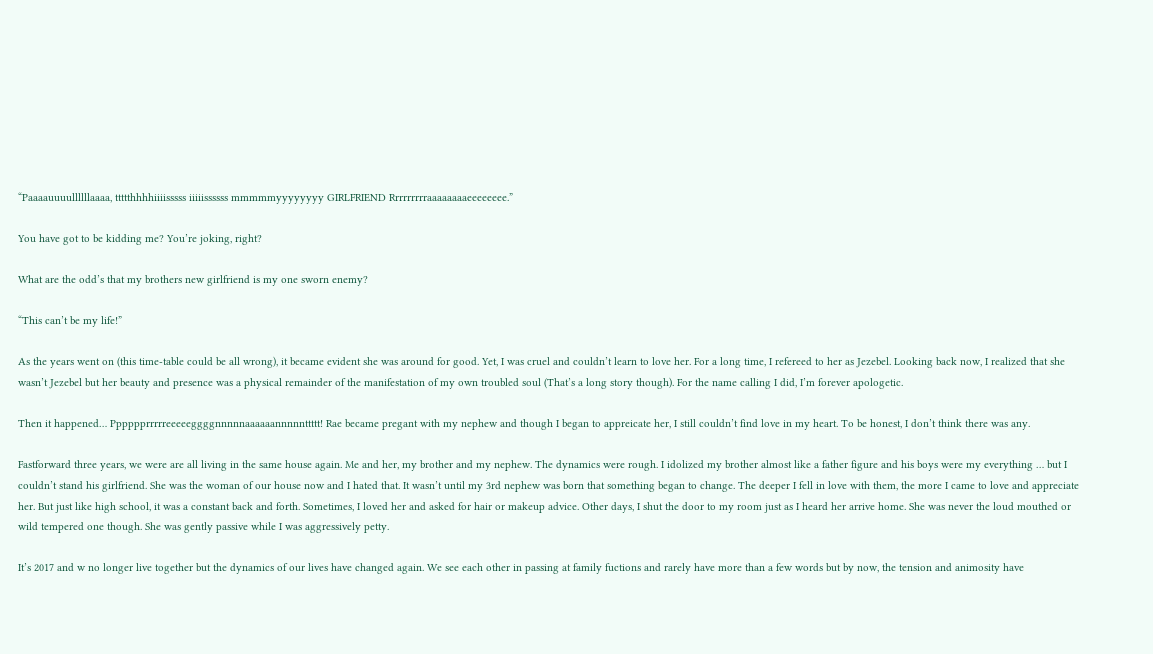“Paaaauuuullllllaaaa, ttttthhhhiiiisssss iiiiissssss mmmmmyyyyyyyy GIRLFRIEND Rrrrrrrrraaaaaaaaeeeeeeee.”

You have got to be kidding me? You’re joking, right?

What are the odd’s that my brothers new girlfriend is my one sworn enemy?

“This can’t be my life!”

As the years went on (this time-table could be all wrong), it became evident she was around for good. Yet, I was cruel and couldn’t learn to love her. For a long time, I refereed to her as Jezebel. Looking back now, I realized that she wasn’t Jezebel but her beauty and presence was a physical remainder of the manifestation of my own troubled soul (That’s a long story though). For the name calling I did, I’m forever apologetic.

Then it happened… Pppppprrrrreeeeeggggnnnnnaaaaaannnnnttttt! Rae became pregant with my nephew and though I began to appreicate her, I still couldn’t find love in my heart. To be honest, I don’t think there was any.

Fastforward three years, we were are all living in the same house again. Me and her, my brother and my nephew. The dynamics were rough. I idolized my brother almost like a father figure and his boys were my everything … but I couldn’t stand his girlfriend. She was the woman of our house now and I hated that. It wasn’t until my 3rd nephew was born that something began to change. The deeper I fell in love with them, the more I came to love and appreciate her. But just like high school, it was a constant back and forth. Sometimes, I loved her and asked for hair or makeup advice. Other days, I shut the door to my room just as I heard her arrive home. She was never the loud mouthed or wild tempered one though. She was gently passive while I was aggressively petty.

It’s 2017 and w no longer live together but the dynamics of our lives have changed again. We see each other in passing at family fuctions and rarely have more than a few words but by now, the tension and animosity have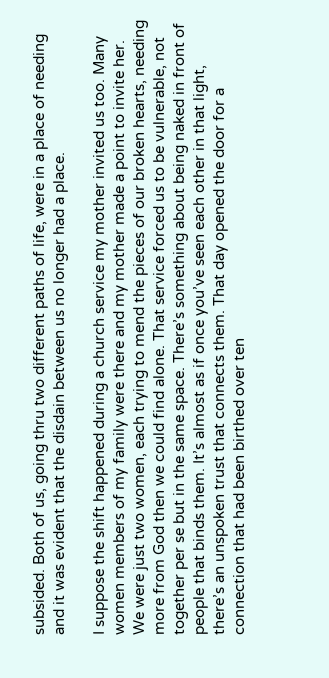subsided. Both of us, going thru two different paths of life, were in a place of needing and it was evident that the disdain between us no longer had a place.

I suppose the shift happened during a church service my mother invited us too. Many women members of my family were there and my mother made a point to invite her. We were just two women, each trying to mend the pieces of our broken hearts, needing more from God then we could find alone. That service forced us to be vulnerable, not together per se but in the same space. There’s something about being naked in front of people that binds them. It’s almost as if once you’ve seen each other in that light, there’s an unspoken trust that connects them. That day opened the door for a connection that had been birthed over ten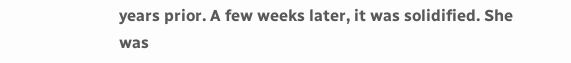years prior. A few weeks later, it was solidified. She was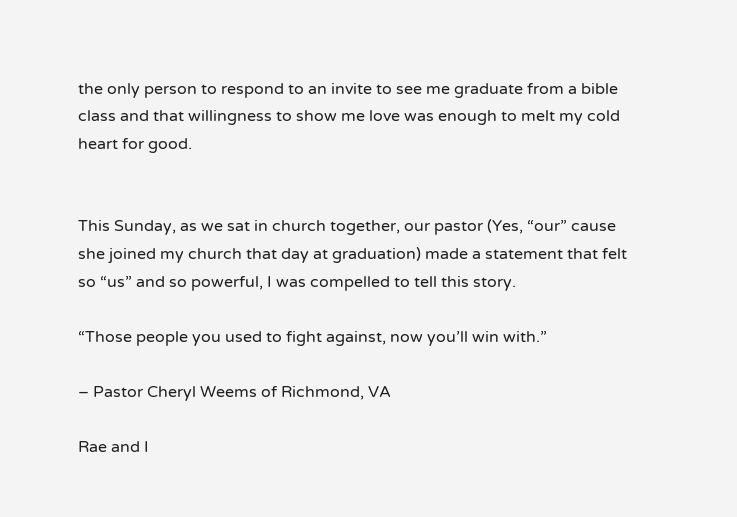the only person to respond to an invite to see me graduate from a bible class and that willingness to show me love was enough to melt my cold heart for good.


This Sunday, as we sat in church together, our pastor (Yes, “our” cause she joined my church that day at graduation) made a statement that felt so “us” and so powerful, I was compelled to tell this story.

“Those people you used to fight against, now you’ll win with.”

– Pastor Cheryl Weems of Richmond, VA

Rae and I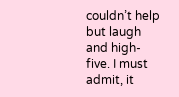couldn’t help but laugh and high-five. I must admit, it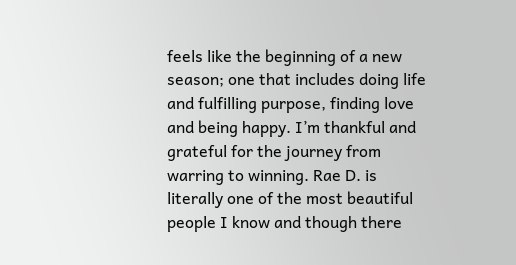feels like the beginning of a new season; one that includes doing life and fulfilling purpose, finding love and being happy. I’m thankful and grateful for the journey from warring to winning. Rae D. is literally one of the most beautiful people I know and though there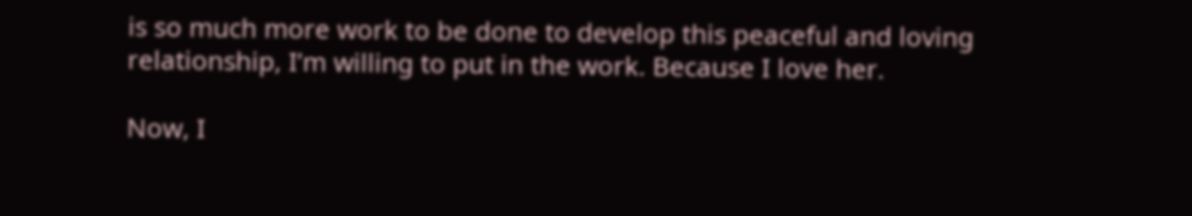is so much more work to be done to develop this peaceful and loving relationship, I’m willing to put in the work. Because I love her.

Now, I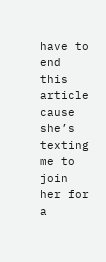have to end this article cause she’s texting me to join her for a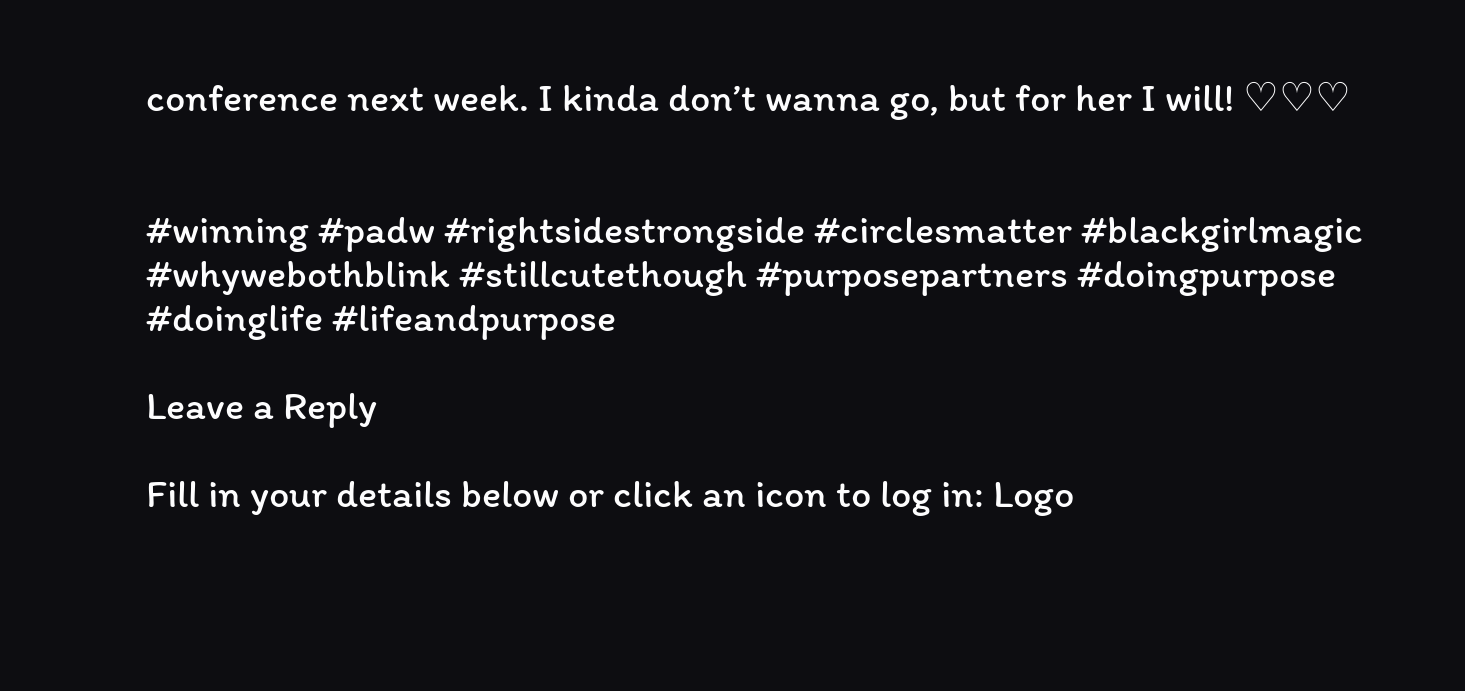conference next week. I kinda don’t wanna go, but for her I will! ♡♡♡


#winning #padw #rightsidestrongside #circlesmatter #blackgirlmagic #whywebothblink #stillcutethough #purposepartners #doingpurpose #doinglife #lifeandpurpose

Leave a Reply

Fill in your details below or click an icon to log in: Logo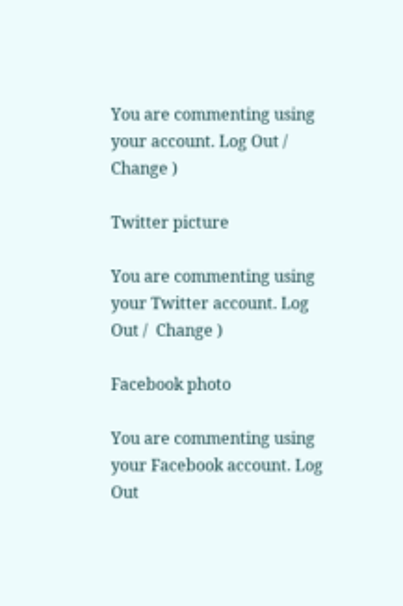You are commenting using your account. Log Out /  Change )

Twitter picture

You are commenting using your Twitter account. Log Out /  Change )

Facebook photo

You are commenting using your Facebook account. Log Out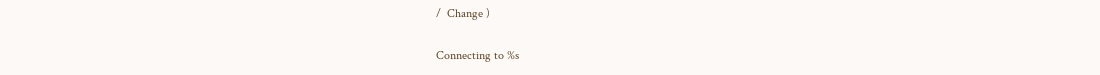/  Change )

Connecting to %s